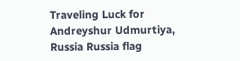Traveling Luck for Andreyshur Udmurtiya, Russia Russia flag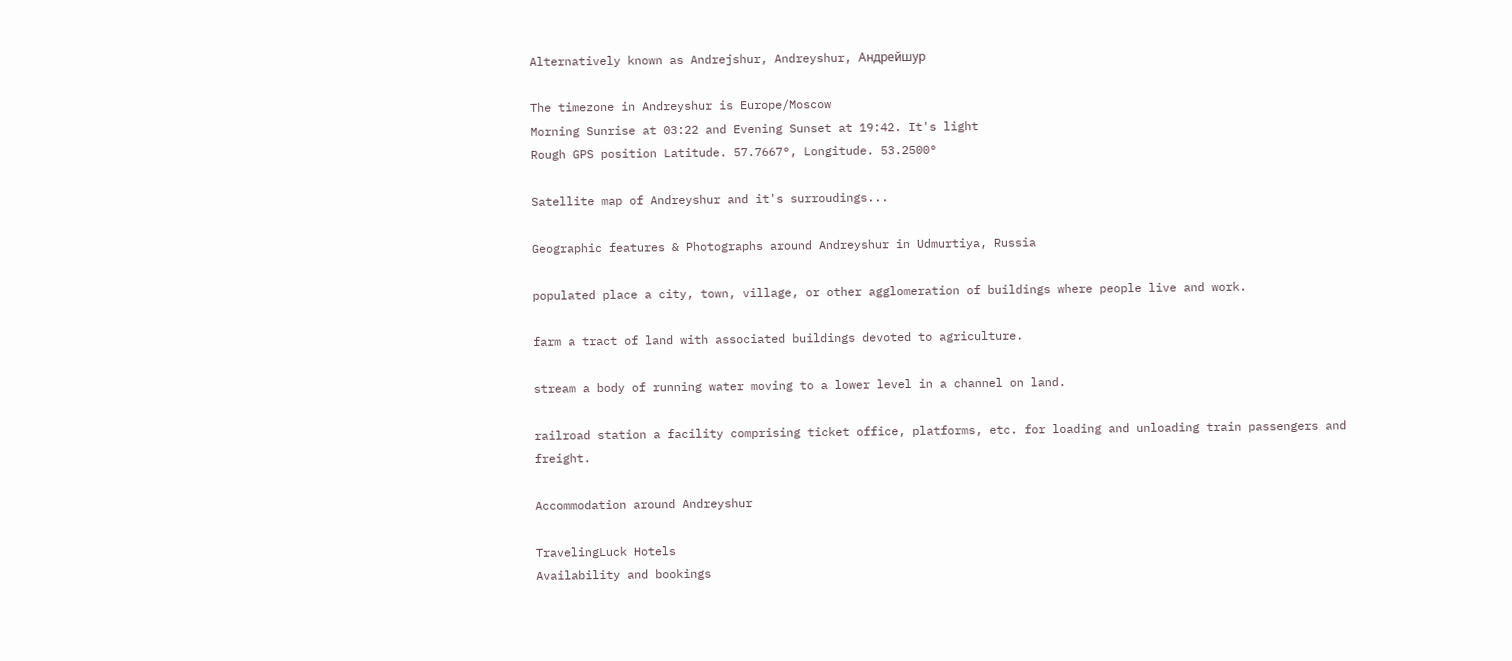Alternatively known as Andrejshur, Andreyshur, Андрейшур

The timezone in Andreyshur is Europe/Moscow
Morning Sunrise at 03:22 and Evening Sunset at 19:42. It's light
Rough GPS position Latitude. 57.7667°, Longitude. 53.2500°

Satellite map of Andreyshur and it's surroudings...

Geographic features & Photographs around Andreyshur in Udmurtiya, Russia

populated place a city, town, village, or other agglomeration of buildings where people live and work.

farm a tract of land with associated buildings devoted to agriculture.

stream a body of running water moving to a lower level in a channel on land.

railroad station a facility comprising ticket office, platforms, etc. for loading and unloading train passengers and freight.

Accommodation around Andreyshur

TravelingLuck Hotels
Availability and bookings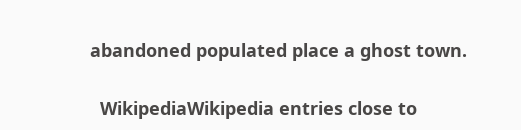abandoned populated place a ghost town.

  WikipediaWikipedia entries close to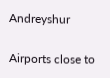Andreyshur

Airports close to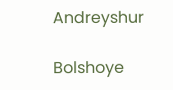Andreyshur

Bolshoye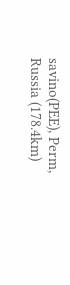savino(PEE), Perm, Russia (178.4km)